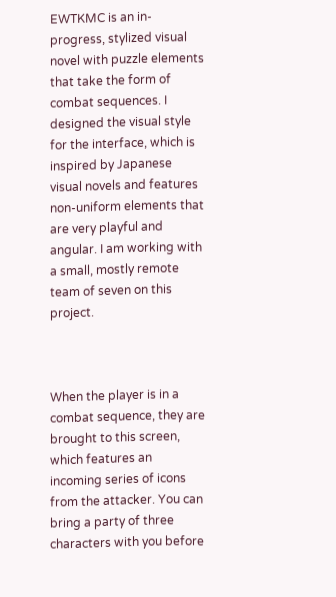EWTKMC is an in-progress, stylized visual novel with puzzle elements that take the form of combat sequences. I designed the visual style for the interface, which is inspired by Japanese visual novels and features non-uniform elements that are very playful and angular. I am working with a small, mostly remote team of seven on this project.



When the player is in a combat sequence, they are brought to this screen, which features an incoming series of icons from the attacker. You can bring a party of three characters with you before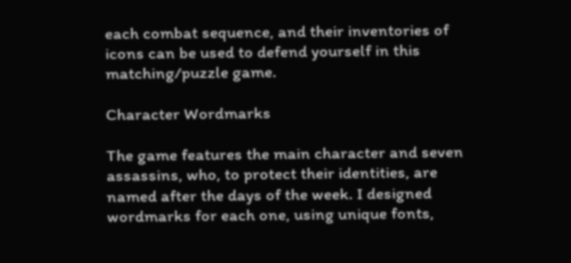each combat sequence, and their inventories of icons can be used to defend yourself in this matching/puzzle game.

Character Wordmarks

The game features the main character and seven assassins, who, to protect their identities, are named after the days of the week. I designed wordmarks for each one, using unique fonts,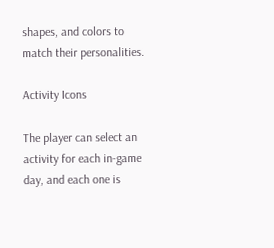shapes, and colors to match their personalities.

Activity Icons

The player can select an activity for each in-game day, and each one is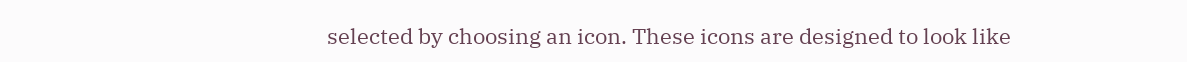selected by choosing an icon. These icons are designed to look like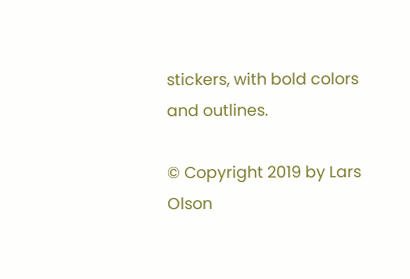stickers, with bold colors and outlines.

© Copyright 2019 by Lars Olson